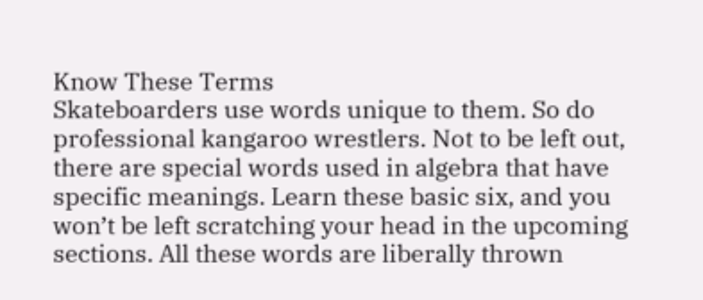Know These Terms
Skateboarders use words unique to them. So do professional kangaroo wrestlers. Not to be left out, there are special words used in algebra that have specific meanings. Learn these basic six, and you won’t be left scratching your head in the upcoming sections. All these words are liberally thrown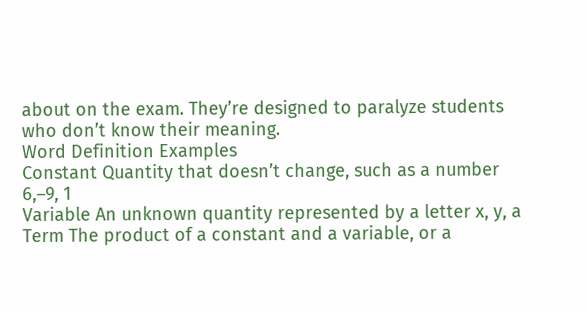about on the exam. They’re designed to paralyze students who don’t know their meaning.
Word Definition Examples
Constant Quantity that doesn’t change, such as a number 6,–9, 1
Variable An unknown quantity represented by a letter x, y, a
Term The product of a constant and a variable, or a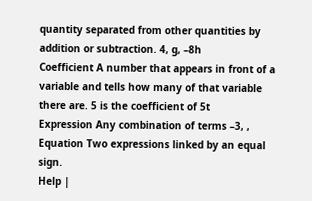quantity separated from other quantities by addition or subtraction. 4, g, –8h
Coefficient A number that appears in front of a variable and tells how many of that variable there are. 5 is the coefficient of 5t
Expression Any combination of terms –3, ,
Equation Two expressions linked by an equal sign.
Help |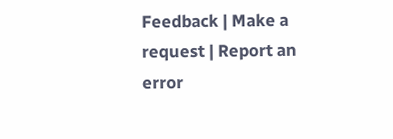Feedback | Make a request | Report an error